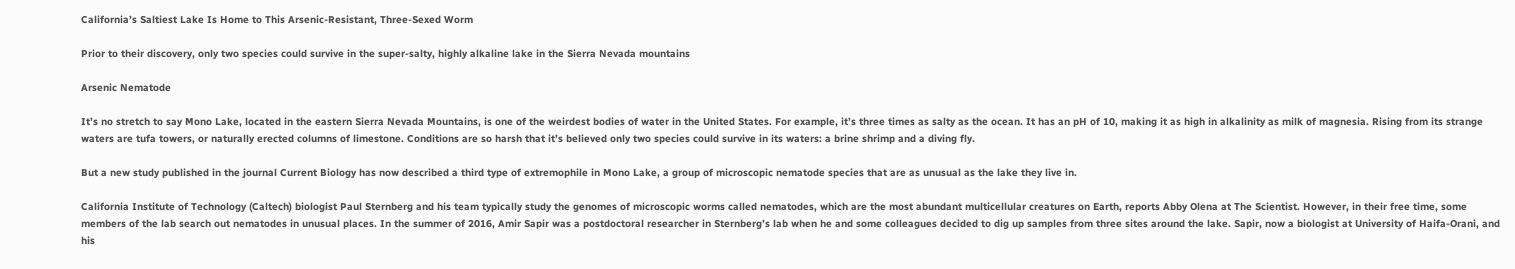California’s Saltiest Lake Is Home to This Arsenic-Resistant, Three-Sexed Worm

Prior to their discovery, only two species could survive in the super-salty, highly alkaline lake in the Sierra Nevada mountains

Arsenic Nematode

It’s no stretch to say Mono Lake, located in the eastern Sierra Nevada Mountains, is one of the weirdest bodies of water in the United States. For example, it’s three times as salty as the ocean. It has an pH of 10, making it as high in alkalinity as milk of magnesia. Rising from its strange waters are tufa towers, or naturally erected columns of limestone. Conditions are so harsh that it’s believed only two species could survive in its waters: a brine shrimp and a diving fly.

But a new study published in the journal Current Biology has now described a third type of extremophile in Mono Lake, a group of microscopic nematode species that are as unusual as the lake they live in.

California Institute of Technology (Caltech) biologist Paul Sternberg and his team typically study the genomes of microscopic worms called nematodes, which are the most abundant multicellular creatures on Earth, reports Abby Olena at The Scientist. However, in their free time, some members of the lab search out nematodes in unusual places. In the summer of 2016, Amir Sapir was a postdoctoral researcher in Sternberg’s lab when he and some colleagues decided to dig up samples from three sites around the lake. Sapir, now a biologist at University of Haifa-Orani, and his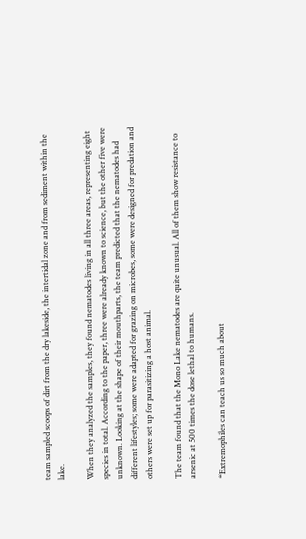team sampled scoops of dirt from the dry lakeside, the intertidal zone and from sediment within the lake.

When they analyzed the samples, they found nematodes living in all three areas, representing eight species in total. According to the paper, three were already known to science, but the other five were unknown. Looking at the shape of their mouthparts, the team predicted that the nematodes had different lifestyles; some were adapted for grazing on microbes, some were designed for predation and others were set up for parasitizing a host animal.

The team found that the Mono Lake nematodes are quite unusual. All of them show resistance to arsenic at 500 times the dose lethal to humans.

“Extremophiles can teach us so much about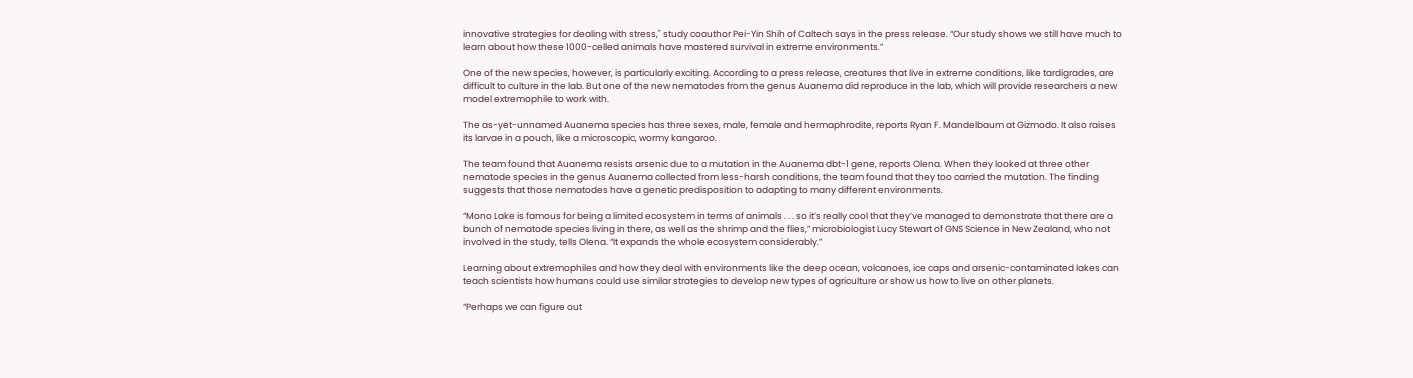innovative strategies for dealing with stress," study coauthor Pei-Yin Shih of Caltech says in the press release. “Our study shows we still have much to learn about how these 1000-celled animals have mastered survival in extreme environments.”

One of the new species, however, is particularly exciting. According to a press release, creatures that live in extreme conditions, like tardigrades, are difficult to culture in the lab. But one of the new nematodes from the genus Auanema did reproduce in the lab, which will provide researchers a new model extremophile to work with.

The as-yet-unnamed Auanema species has three sexes, male, female and hermaphrodite, reports Ryan F. Mandelbaum at Gizmodo. It also raises its larvae in a pouch, like a microscopic, wormy kangaroo.

The team found that Auanema resists arsenic due to a mutation in the Auanema dbt-1 gene, reports Olena. When they looked at three other nematode species in the genus Auanema collected from less-harsh conditions, the team found that they too carried the mutation. The finding suggests that those nematodes have a genetic predisposition to adapting to many different environments.

“Mono Lake is famous for being a limited ecosystem in terms of animals . . . so it’s really cool that they’ve managed to demonstrate that there are a bunch of nematode species living in there, as well as the shrimp and the flies,” microbiologist Lucy Stewart of GNS Science in New Zealand, who not involved in the study, tells Olena. “It expands the whole ecosystem considerably.”

Learning about extremophiles and how they deal with environments like the deep ocean, volcanoes, ice caps and arsenic-contaminated lakes can teach scientists how humans could use similar strategies to develop new types of agriculture or show us how to live on other planets.

“Perhaps we can figure out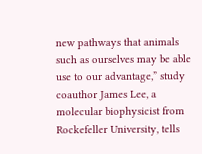new pathways that animals such as ourselves may be able use to our advantage,” study coauthor James Lee, a molecular biophysicist from Rockefeller University, tells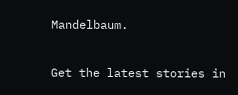Mandelbaum.

Get the latest stories in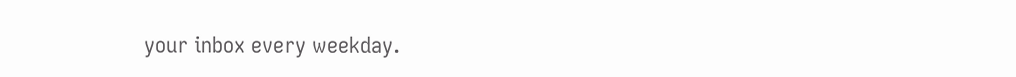your inbox every weekday.